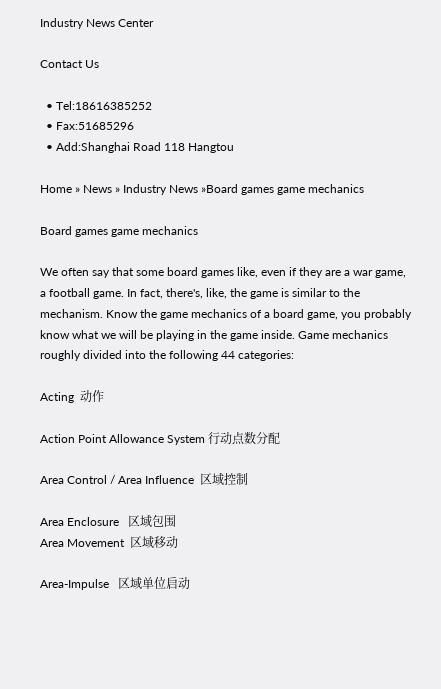Industry News Center

Contact Us

  • Tel:18616385252
  • Fax:51685296
  • Add:Shanghai Road 118 Hangtou

Home » News » Industry News »Board games game mechanics

Board games game mechanics

We often say that some board games like, even if they are a war game, a football game. In fact, there's, like, the game is similar to the mechanism. Know the game mechanics of a board game, you probably know what we will be playing in the game inside. Game mechanics roughly divided into the following 44 categories:

Acting  动作

Action Point Allowance System 行动点数分配

Area Control / Area Influence  区域控制

Area Enclosure   区域包围
Area Movement  区域移动

Area-Impulse   区域单位启动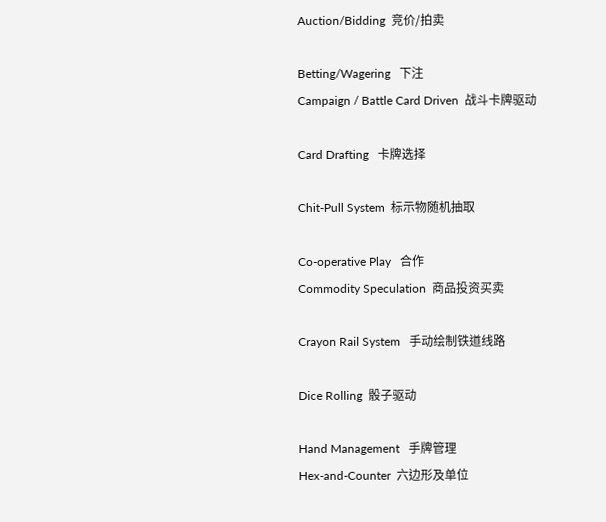Auction/Bidding  竞价/拍卖

Betting/Wagering   下注
Campaign / Battle Card Driven  战斗卡牌驱动

Card Drafting   卡牌选择

Chit-Pull System  标示物随机抽取

Co-operative Play   合作
Commodity Speculation  商品投资买卖

Crayon Rail System   手动绘制铁道线路

Dice Rolling  骰子驱动

Hand Management   手牌管理
Hex-and-Counter  六边形及单位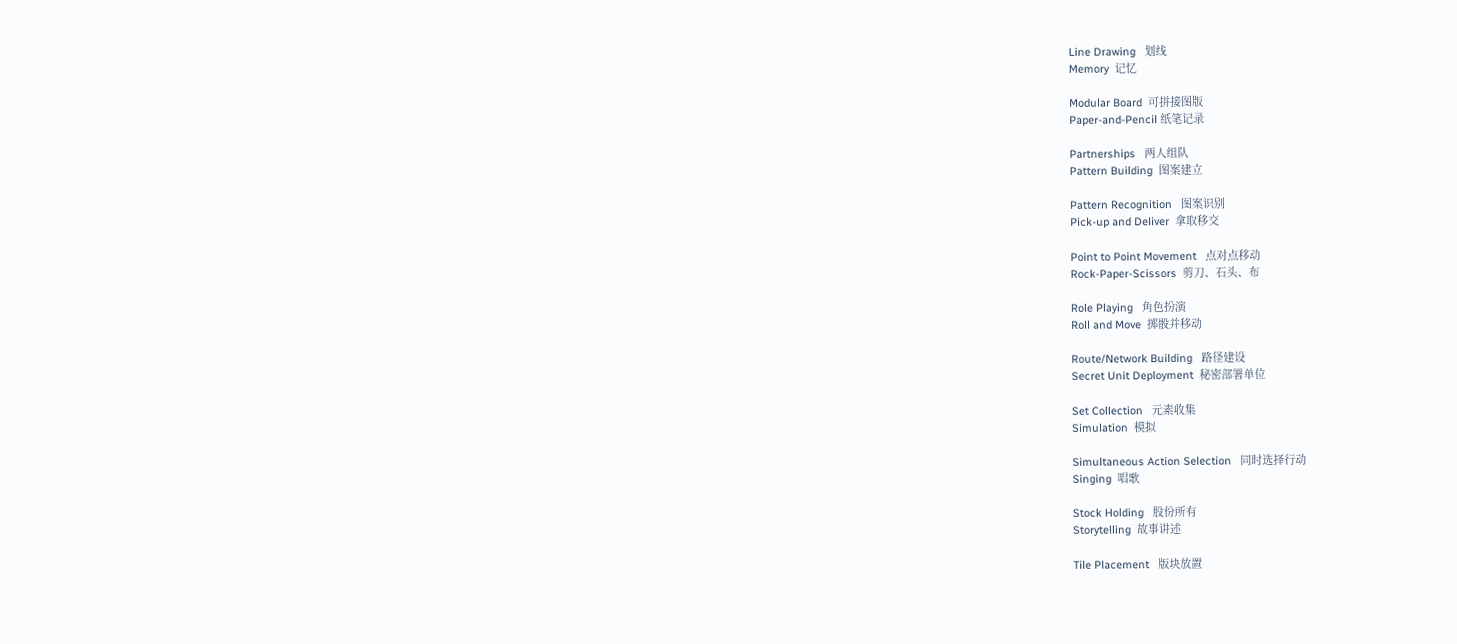Line Drawing   划线
Memory  记忆

Modular Board  可拼接图版
Paper-and-Pencil 纸笔记录

Partnerships   两人组队
Pattern Building  图案建立

Pattern Recognition   图案识别
Pick-up and Deliver  拿取移交

Point to Point Movement   点对点移动
Rock-Paper-Scissors  剪刀、石头、布

Role Playing   角色扮演
Roll and Move  掷骰并移动

Route/Network Building   路径建设
Secret Unit Deployment  秘密部署单位

Set Collection   元素收集
Simulation  模拟

Simultaneous Action Selection   同时选择行动
Singing  唱歌

Stock Holding   股份所有
Storytelling  故事讲述

Tile Placement   版块放置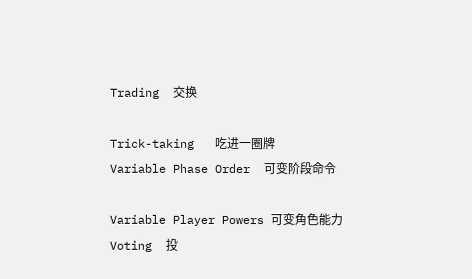Trading  交换

Trick-taking   吃进一圈牌
Variable Phase Order  可变阶段命令

Variable Player Powers 可变角色能力
Voting  投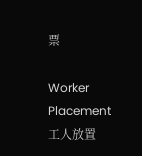票

Worker Placement  工人放置